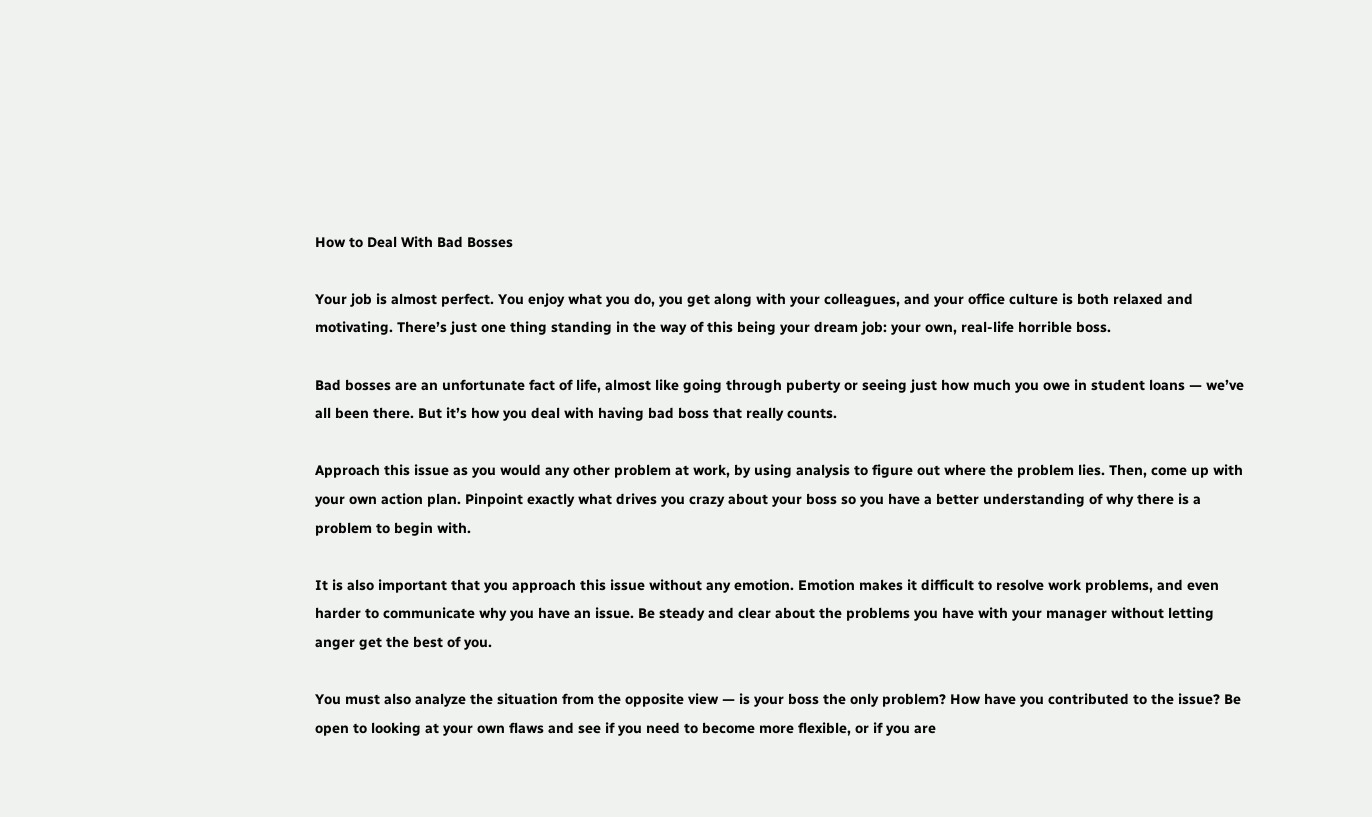How to Deal With Bad Bosses

Your job is almost perfect. You enjoy what you do, you get along with your colleagues, and your office culture is both relaxed and motivating. There’s just one thing standing in the way of this being your dream job: your own, real-life horrible boss.

Bad bosses are an unfortunate fact of life, almost like going through puberty or seeing just how much you owe in student loans — we’ve all been there. But it’s how you deal with having bad boss that really counts.

Approach this issue as you would any other problem at work, by using analysis to figure out where the problem lies. Then, come up with your own action plan. Pinpoint exactly what drives you crazy about your boss so you have a better understanding of why there is a problem to begin with.

It is also important that you approach this issue without any emotion. Emotion makes it difficult to resolve work problems, and even harder to communicate why you have an issue. Be steady and clear about the problems you have with your manager without letting anger get the best of you.

You must also analyze the situation from the opposite view — is your boss the only problem? How have you contributed to the issue? Be open to looking at your own flaws and see if you need to become more flexible, or if you are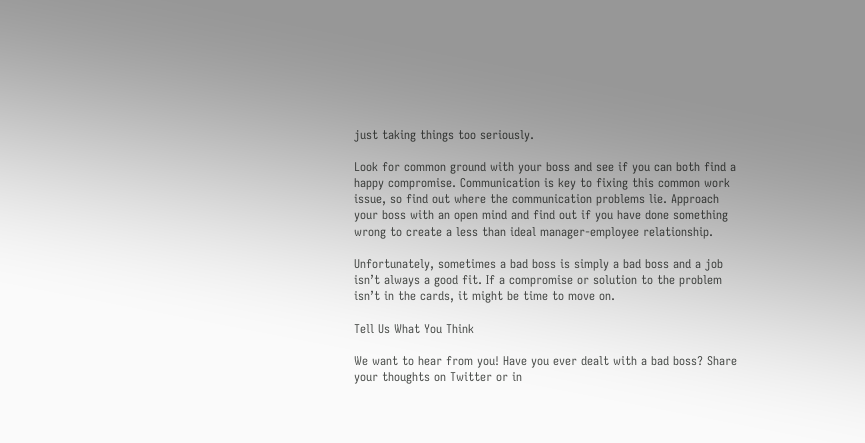just taking things too seriously.

Look for common ground with your boss and see if you can both find a happy compromise. Communication is key to fixing this common work issue, so find out where the communication problems lie. Approach your boss with an open mind and find out if you have done something wrong to create a less than ideal manager-employee relationship.

Unfortunately, sometimes a bad boss is simply a bad boss and a job isn’t always a good fit. If a compromise or solution to the problem isn’t in the cards, it might be time to move on.

Tell Us What You Think

We want to hear from you! Have you ever dealt with a bad boss? Share your thoughts on Twitter or in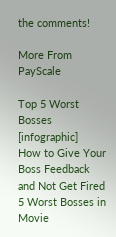the comments!

More From PayScale

Top 5 Worst Bosses [infographic]
How to Give Your Boss Feedback and Not Get Fired
5 Worst Bosses in Movie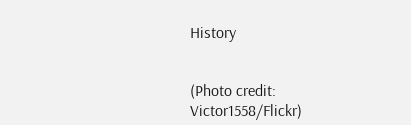History


(Photo credit: Victor1558/Flickr)